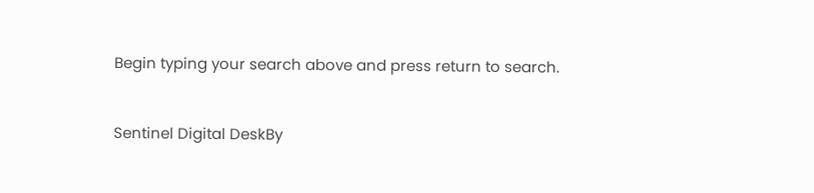Begin typing your search above and press return to search.


Sentinel Digital DeskBy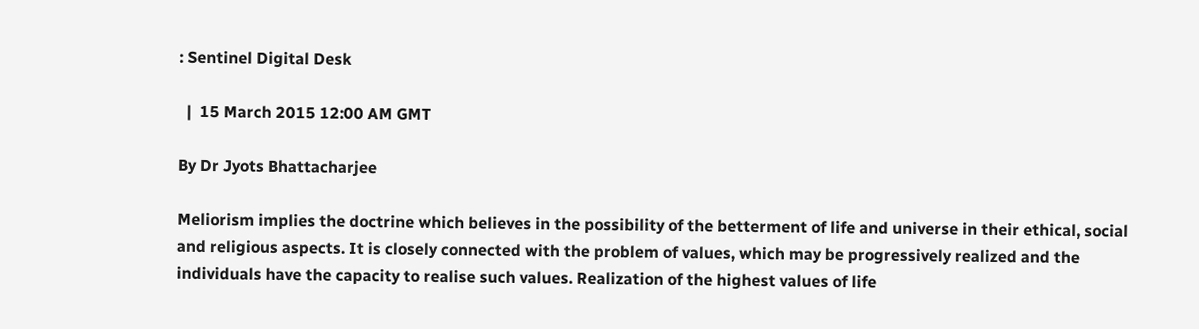: Sentinel Digital Desk

  |  15 March 2015 12:00 AM GMT

By Dr Jyots Bhattacharjee

Meliorism implies the doctrine which believes in the possibility of the betterment of life and universe in their ethical, social and religious aspects. It is closely connected with the problem of values, which may be progressively realized and the individuals have the capacity to realise such values. Realization of the highest values of life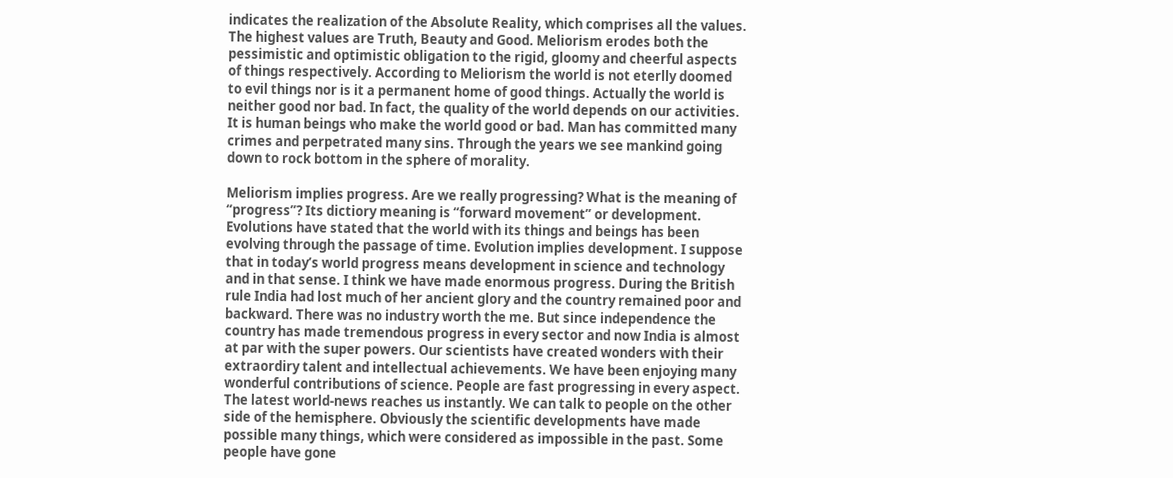indicates the realization of the Absolute Reality, which comprises all the values. The highest values are Truth, Beauty and Good. Meliorism erodes both the pessimistic and optimistic obligation to the rigid, gloomy and cheerful aspects of things respectively. According to Meliorism the world is not eterlly doomed to evil things nor is it a permanent home of good things. Actually the world is neither good nor bad. In fact, the quality of the world depends on our activities. It is human beings who make the world good or bad. Man has committed many crimes and perpetrated many sins. Through the years we see mankind going down to rock bottom in the sphere of morality.

Meliorism implies progress. Are we really progressing? What is the meaning of “progress”? Its dictiory meaning is “forward movement” or development. Evolutions have stated that the world with its things and beings has been evolving through the passage of time. Evolution implies development. I suppose that in today’s world progress means development in science and technology and in that sense. I think we have made enormous progress. During the British rule India had lost much of her ancient glory and the country remained poor and backward. There was no industry worth the me. But since independence the country has made tremendous progress in every sector and now India is almost at par with the super powers. Our scientists have created wonders with their extraordiry talent and intellectual achievements. We have been enjoying many wonderful contributions of science. People are fast progressing in every aspect. The latest world-news reaches us instantly. We can talk to people on the other side of the hemisphere. Obviously the scientific developments have made possible many things, which were considered as impossible in the past. Some people have gone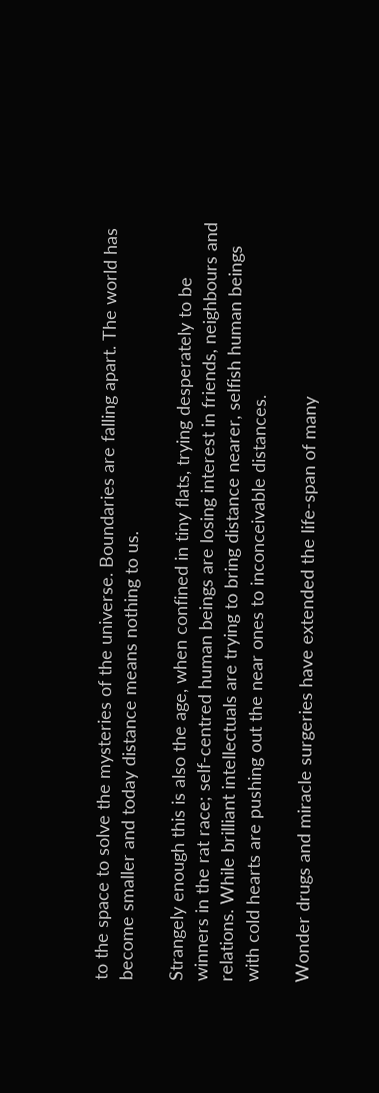to the space to solve the mysteries of the universe. Boundaries are falling apart. The world has become smaller and today distance means nothing to us.

Strangely enough this is also the age, when confined in tiny flats, trying desperately to be winners in the rat race; self-centred human beings are losing interest in friends, neighbours and relations. While brilliant intellectuals are trying to bring distance nearer, selfish human beings with cold hearts are pushing out the near ones to inconceivable distances.

Wonder drugs and miracle surgeries have extended the life-span of many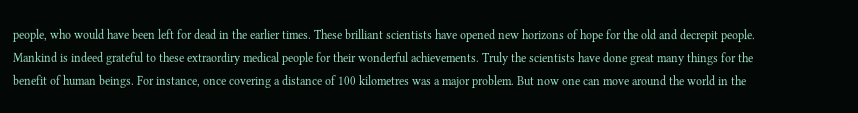people, who would have been left for dead in the earlier times. These brilliant scientists have opened new horizons of hope for the old and decrepit people. Mankind is indeed grateful to these extraordiry medical people for their wonderful achievements. Truly the scientists have done great many things for the benefit of human beings. For instance, once covering a distance of 100 kilometres was a major problem. But now one can move around the world in the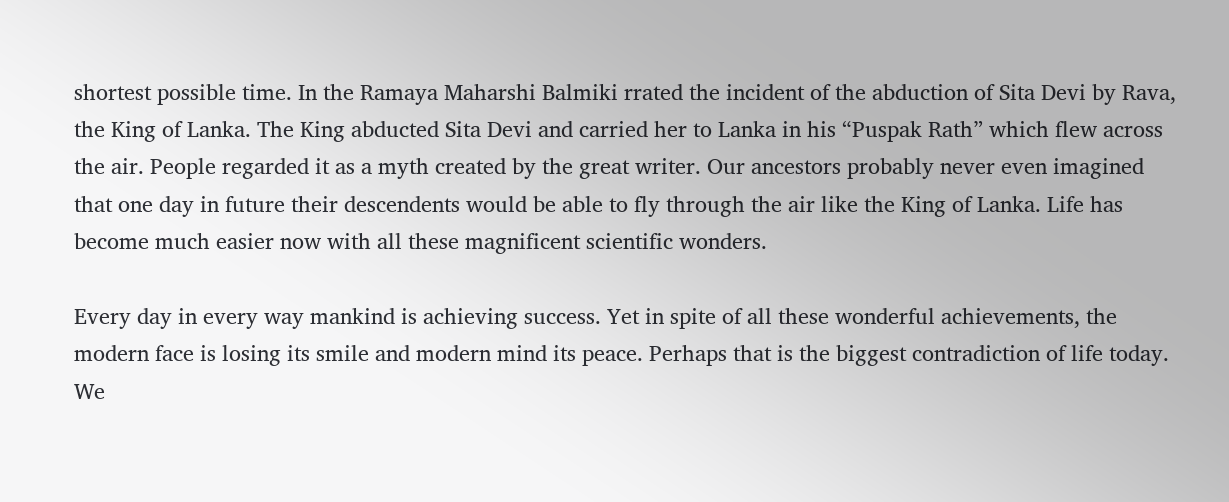shortest possible time. In the Ramaya Maharshi Balmiki rrated the incident of the abduction of Sita Devi by Rava, the King of Lanka. The King abducted Sita Devi and carried her to Lanka in his “Puspak Rath” which flew across the air. People regarded it as a myth created by the great writer. Our ancestors probably never even imagined that one day in future their descendents would be able to fly through the air like the King of Lanka. Life has become much easier now with all these magnificent scientific wonders.

Every day in every way mankind is achieving success. Yet in spite of all these wonderful achievements, the modern face is losing its smile and modern mind its peace. Perhaps that is the biggest contradiction of life today. We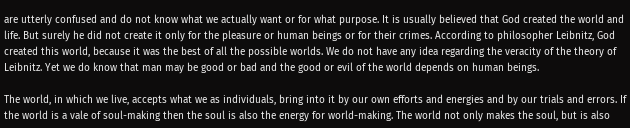are utterly confused and do not know what we actually want or for what purpose. It is usually believed that God created the world and life. But surely he did not create it only for the pleasure or human beings or for their crimes. According to philosopher Leibnitz, God created this world, because it was the best of all the possible worlds. We do not have any idea regarding the veracity of the theory of Leibnitz. Yet we do know that man may be good or bad and the good or evil of the world depends on human beings.

The world, in which we live, accepts what we as individuals, bring into it by our own efforts and energies and by our trials and errors. If the world is a vale of soul-making then the soul is also the energy for world-making. The world not only makes the soul, but is also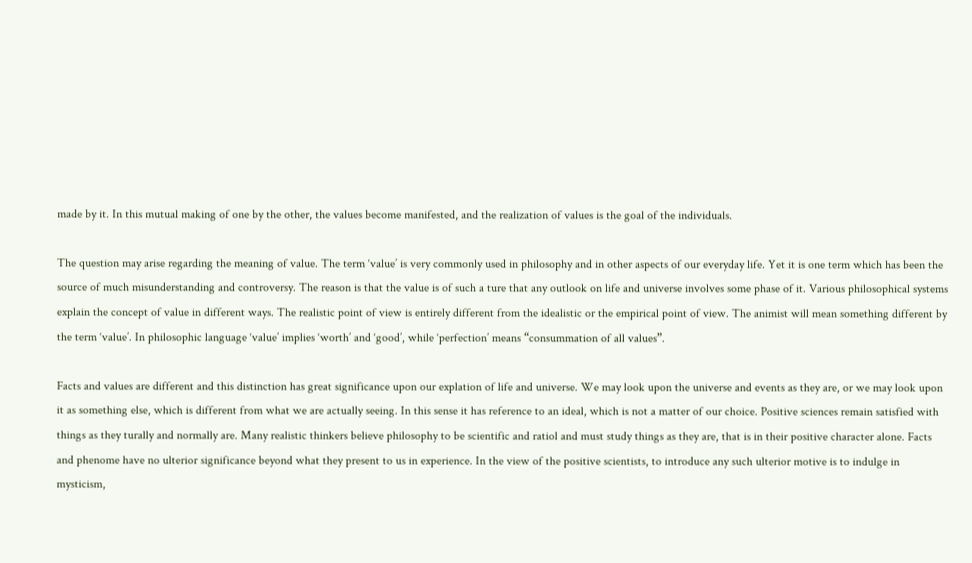made by it. In this mutual making of one by the other, the values become manifested, and the realization of values is the goal of the individuals.

The question may arise regarding the meaning of value. The term ‘value’ is very commonly used in philosophy and in other aspects of our everyday life. Yet it is one term which has been the source of much misunderstanding and controversy. The reason is that the value is of such a ture that any outlook on life and universe involves some phase of it. Various philosophical systems explain the concept of value in different ways. The realistic point of view is entirely different from the idealistic or the empirical point of view. The animist will mean something different by the term ‘value’. In philosophic language ‘value’ implies ‘worth’ and ‘good’, while ‘perfection’ means “consummation of all values”.

Facts and values are different and this distinction has great significance upon our explation of life and universe. We may look upon the universe and events as they are, or we may look upon it as something else, which is different from what we are actually seeing. In this sense it has reference to an ideal, which is not a matter of our choice. Positive sciences remain satisfied with things as they turally and normally are. Many realistic thinkers believe philosophy to be scientific and ratiol and must study things as they are, that is in their positive character alone. Facts and phenome have no ulterior significance beyond what they present to us in experience. In the view of the positive scientists, to introduce any such ulterior motive is to indulge in mysticism,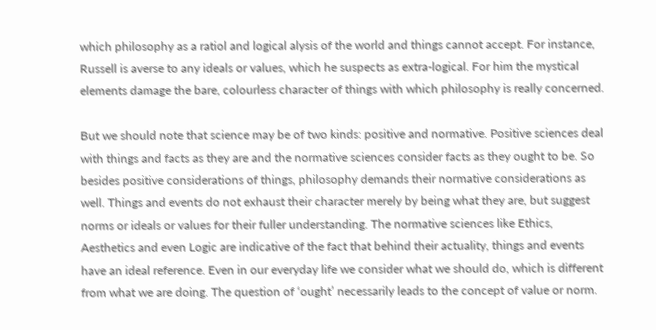which philosophy as a ratiol and logical alysis of the world and things cannot accept. For instance, Russell is averse to any ideals or values, which he suspects as extra-logical. For him the mystical elements damage the bare, colourless character of things with which philosophy is really concerned.

But we should note that science may be of two kinds: positive and normative. Positive sciences deal with things and facts as they are and the normative sciences consider facts as they ought to be. So besides positive considerations of things, philosophy demands their normative considerations as well. Things and events do not exhaust their character merely by being what they are, but suggest norms or ideals or values for their fuller understanding. The normative sciences like Ethics, Aesthetics and even Logic are indicative of the fact that behind their actuality, things and events have an ideal reference. Even in our everyday life we consider what we should do, which is different from what we are doing. The question of ‘ought’ necessarily leads to the concept of value or norm.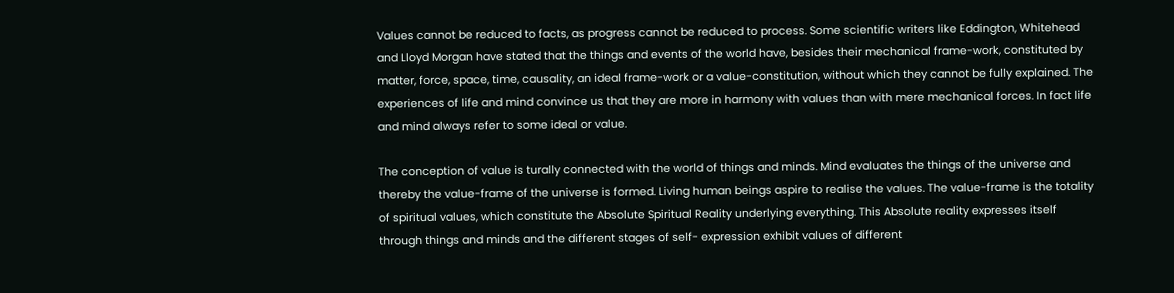Values cannot be reduced to facts, as progress cannot be reduced to process. Some scientific writers like Eddington, Whitehead and Lloyd Morgan have stated that the things and events of the world have, besides their mechanical frame-work, constituted by matter, force, space, time, causality, an ideal frame-work or a value-constitution, without which they cannot be fully explained. The experiences of life and mind convince us that they are more in harmony with values than with mere mechanical forces. In fact life and mind always refer to some ideal or value.

The conception of value is turally connected with the world of things and minds. Mind evaluates the things of the universe and thereby the value-frame of the universe is formed. Living human beings aspire to realise the values. The value-frame is the totality of spiritual values, which constitute the Absolute Spiritual Reality underlying everything. This Absolute reality expresses itself through things and minds and the different stages of self- expression exhibit values of different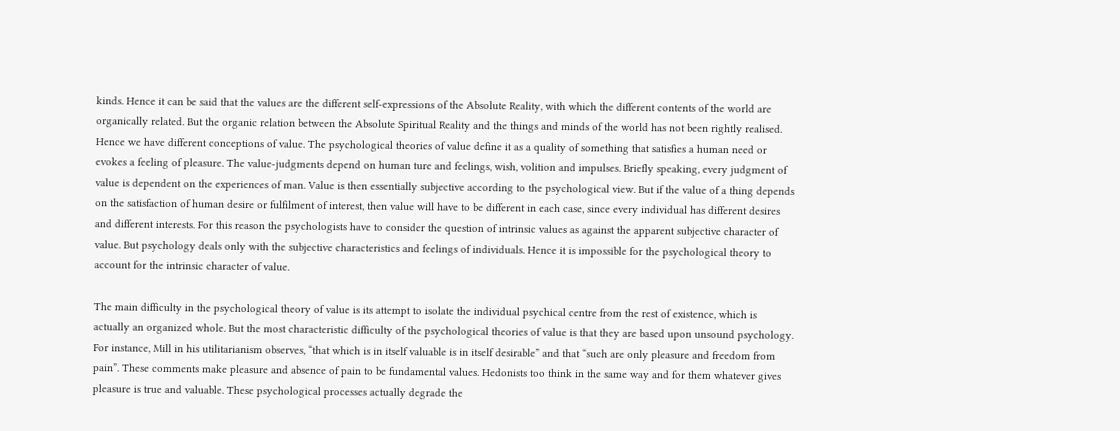kinds. Hence it can be said that the values are the different self-expressions of the Absolute Reality, with which the different contents of the world are organically related. But the organic relation between the Absolute Spiritual Reality and the things and minds of the world has not been rightly realised. Hence we have different conceptions of value. The psychological theories of value define it as a quality of something that satisfies a human need or evokes a feeling of pleasure. The value-judgments depend on human ture and feelings, wish, volition and impulses. Briefly speaking, every judgment of value is dependent on the experiences of man. Value is then essentially subjective according to the psychological view. But if the value of a thing depends on the satisfaction of human desire or fulfilment of interest, then value will have to be different in each case, since every individual has different desires and different interests. For this reason the psychologists have to consider the question of intrinsic values as against the apparent subjective character of value. But psychology deals only with the subjective characteristics and feelings of individuals. Hence it is impossible for the psychological theory to account for the intrinsic character of value.

The main difficulty in the psychological theory of value is its attempt to isolate the individual psychical centre from the rest of existence, which is actually an organized whole. But the most characteristic difficulty of the psychological theories of value is that they are based upon unsound psychology. For instance, Mill in his utilitarianism observes, “that which is in itself valuable is in itself desirable” and that “such are only pleasure and freedom from pain”. These comments make pleasure and absence of pain to be fundamental values. Hedonists too think in the same way and for them whatever gives pleasure is true and valuable. These psychological processes actually degrade the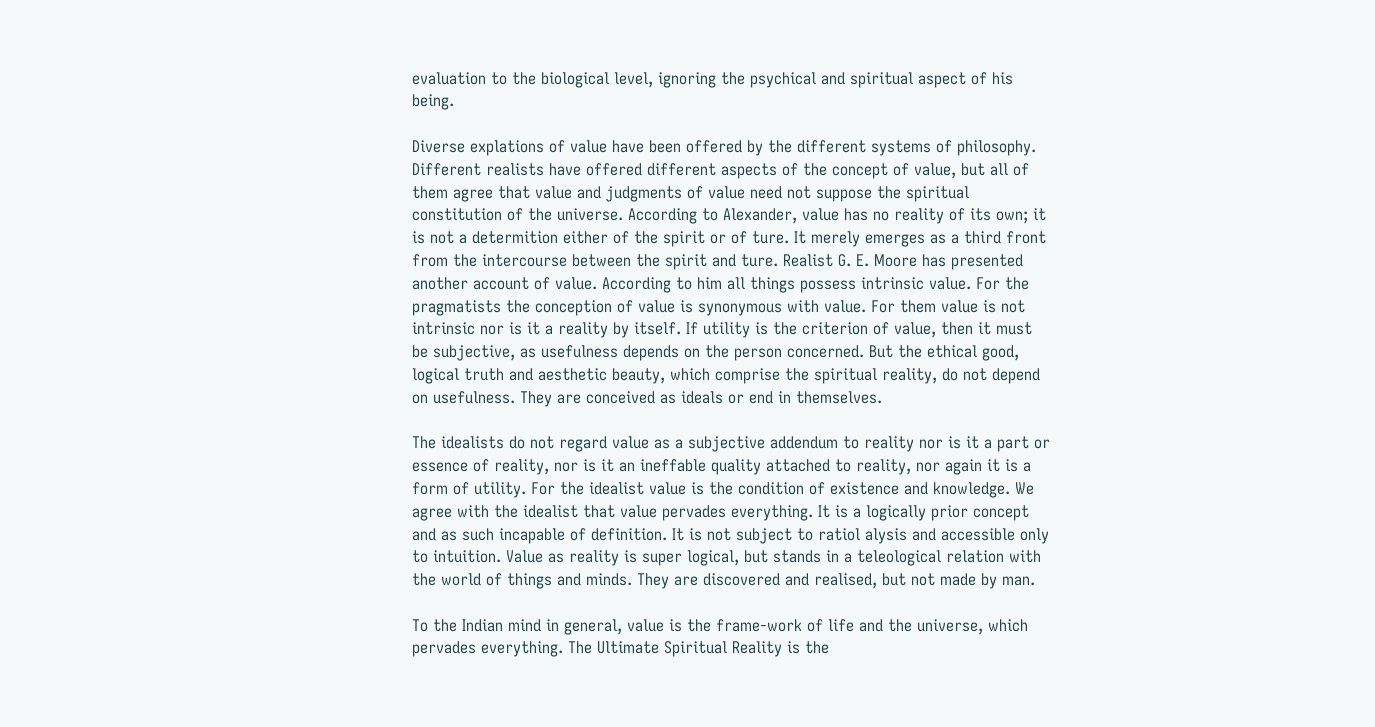evaluation to the biological level, ignoring the psychical and spiritual aspect of his being.

Diverse explations of value have been offered by the different systems of philosophy. Different realists have offered different aspects of the concept of value, but all of them agree that value and judgments of value need not suppose the spiritual constitution of the universe. According to Alexander, value has no reality of its own; it is not a determition either of the spirit or of ture. It merely emerges as a third front from the intercourse between the spirit and ture. Realist G. E. Moore has presented another account of value. According to him all things possess intrinsic value. For the pragmatists the conception of value is synonymous with value. For them value is not intrinsic nor is it a reality by itself. If utility is the criterion of value, then it must be subjective, as usefulness depends on the person concerned. But the ethical good, logical truth and aesthetic beauty, which comprise the spiritual reality, do not depend on usefulness. They are conceived as ideals or end in themselves.

The idealists do not regard value as a subjective addendum to reality nor is it a part or essence of reality, nor is it an ineffable quality attached to reality, nor again it is a form of utility. For the idealist value is the condition of existence and knowledge. We agree with the idealist that value pervades everything. It is a logically prior concept and as such incapable of definition. It is not subject to ratiol alysis and accessible only to intuition. Value as reality is super logical, but stands in a teleological relation with the world of things and minds. They are discovered and realised, but not made by man.

To the Indian mind in general, value is the frame-work of life and the universe, which pervades everything. The Ultimate Spiritual Reality is the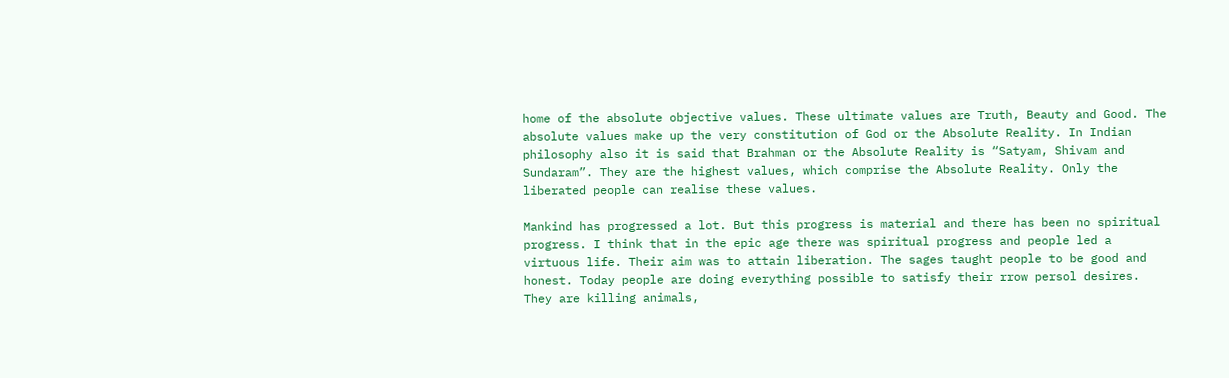home of the absolute objective values. These ultimate values are Truth, Beauty and Good. The absolute values make up the very constitution of God or the Absolute Reality. In Indian philosophy also it is said that Brahman or the Absolute Reality is “Satyam, Shivam and Sundaram”. They are the highest values, which comprise the Absolute Reality. Only the liberated people can realise these values.

Mankind has progressed a lot. But this progress is material and there has been no spiritual progress. I think that in the epic age there was spiritual progress and people led a virtuous life. Their aim was to attain liberation. The sages taught people to be good and honest. Today people are doing everything possible to satisfy their rrow persol desires. They are killing animals,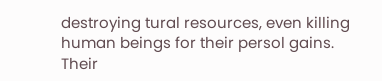destroying tural resources, even killing human beings for their persol gains. Their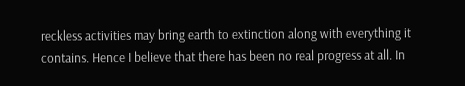reckless activities may bring earth to extinction along with everything it contains. Hence I believe that there has been no real progress at all. In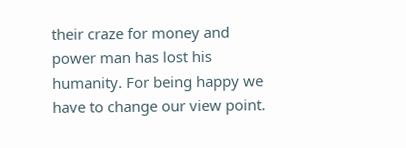their craze for money and power man has lost his humanity. For being happy we have to change our view point.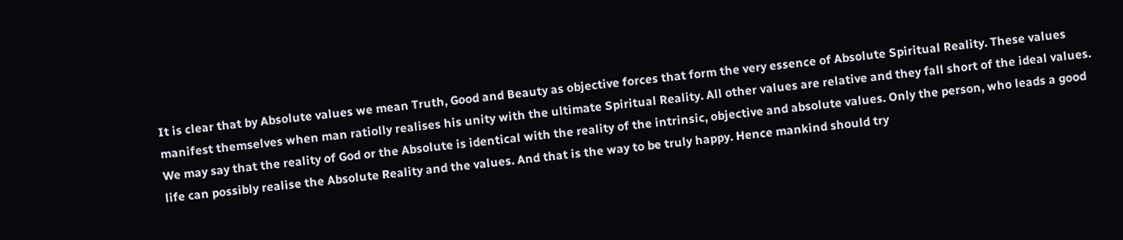It is clear that by Absolute values we mean Truth, Good and Beauty as objective forces that form the very essence of Absolute Spiritual Reality. These values manifest themselves when man ratiolly realises his unity with the ultimate Spiritual Reality. All other values are relative and they fall short of the ideal values. We may say that the reality of God or the Absolute is identical with the reality of the intrinsic, objective and absolute values. Only the person, who leads a good life can possibly realise the Absolute Reality and the values. And that is the way to be truly happy. Hence mankind should try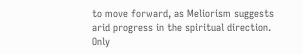to move forward, as Meliorism suggests arid progress in the spiritual direction. Only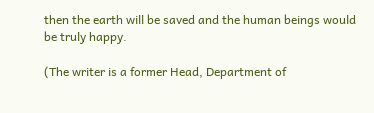then the earth will be saved and the human beings would be truly happy.

(The writer is a former Head, Department of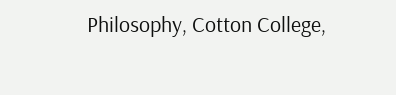Philosophy, Cotton College,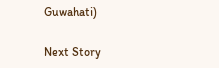Guwahati)

Next Story